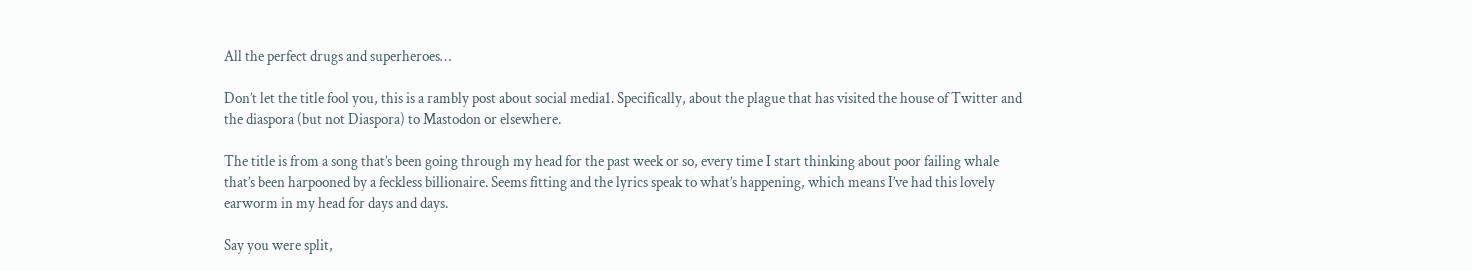All the perfect drugs and superheroes…

Don’t let the title fool you, this is a rambly post about social media1. Specifically, about the plague that has visited the house of Twitter and the diaspora (but not Diaspora) to Mastodon or elsewhere.

The title is from a song that’s been going through my head for the past week or so, every time I start thinking about poor failing whale that’s been harpooned by a feckless billionaire. Seems fitting and the lyrics speak to what’s happening, which means I’ve had this lovely earworm in my head for days and days.

Say you were split,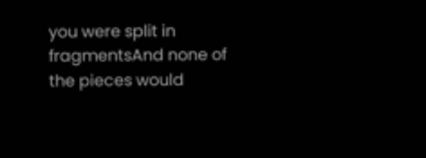you were split in fragmentsAnd none of the pieces would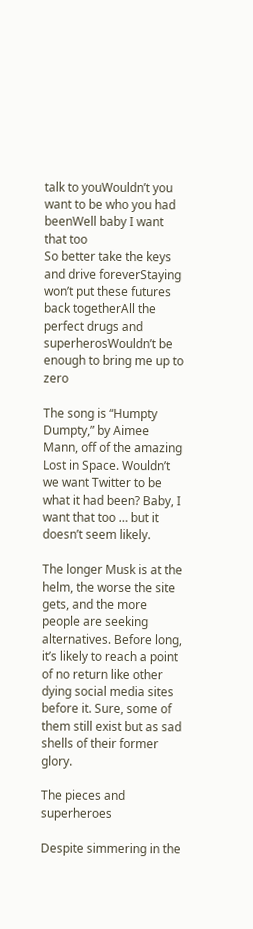talk to youWouldn’t you want to be who you had beenWell baby I want that too
So better take the keys and drive foreverStaying won’t put these futures back togetherAll the perfect drugs and superherosWouldn’t be enough to bring me up to zero

The song is “Humpty Dumpty,” by Aimee Mann, off of the amazing Lost in Space. Wouldn’t we want Twitter to be what it had been? Baby, I want that too … but it doesn’t seem likely.

The longer Musk is at the helm, the worse the site gets, and the more people are seeking alternatives. Before long, it’s likely to reach a point of no return like other dying social media sites before it. Sure, some of them still exist but as sad shells of their former glory.

The pieces and superheroes

Despite simmering in the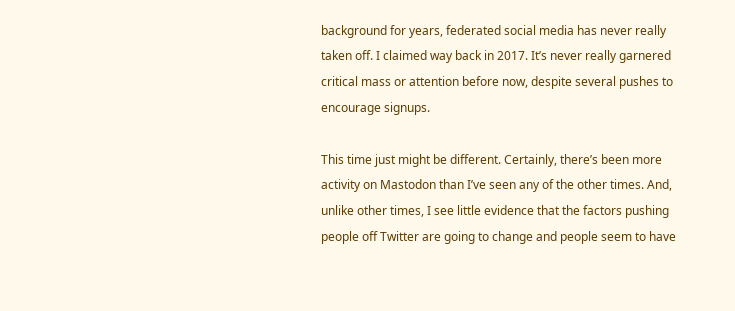background for years, federated social media has never really taken off. I claimed way back in 2017. It’s never really garnered critical mass or attention before now, despite several pushes to encourage signups.

This time just might be different. Certainly, there’s been more activity on Mastodon than I’ve seen any of the other times. And, unlike other times, I see little evidence that the factors pushing people off Twitter are going to change and people seem to have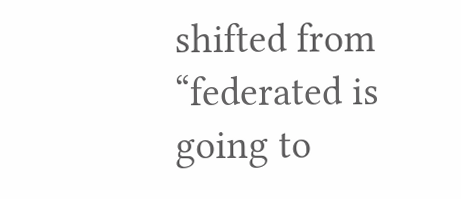shifted from “federated is going to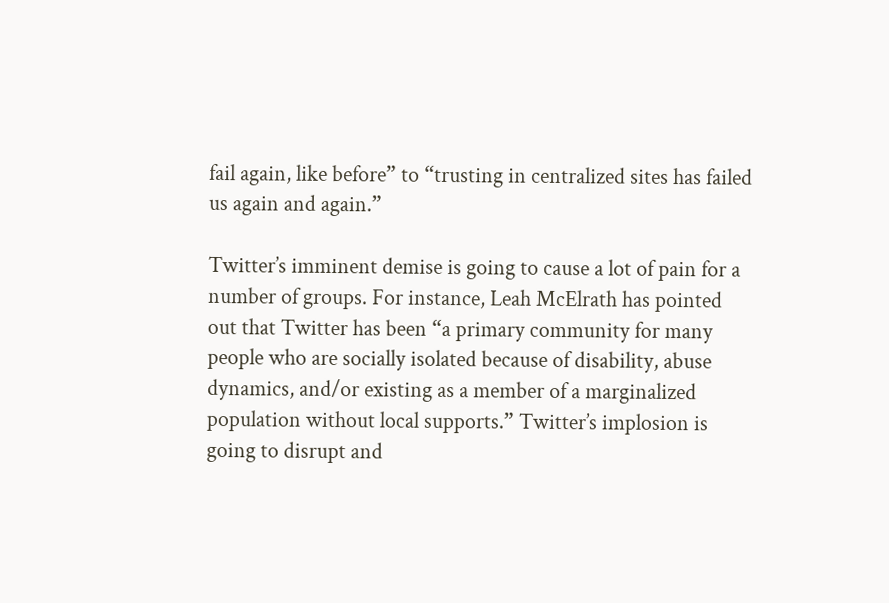fail again, like before” to “trusting in centralized sites has failed us again and again.”

Twitter’s imminent demise is going to cause a lot of pain for a number of groups. For instance, Leah McElrath has pointed out that Twitter has been “a primary community for many people who are socially isolated because of disability, abuse dynamics, and/or existing as a member of a marginalized population without local supports.” Twitter’s implosion is going to disrupt and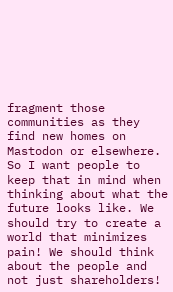fragment those communities as they find new homes on Mastodon or elsewhere. So I want people to keep that in mind when thinking about what the future looks like. We should try to create a world that minimizes pain! We should think about the people and not just shareholders!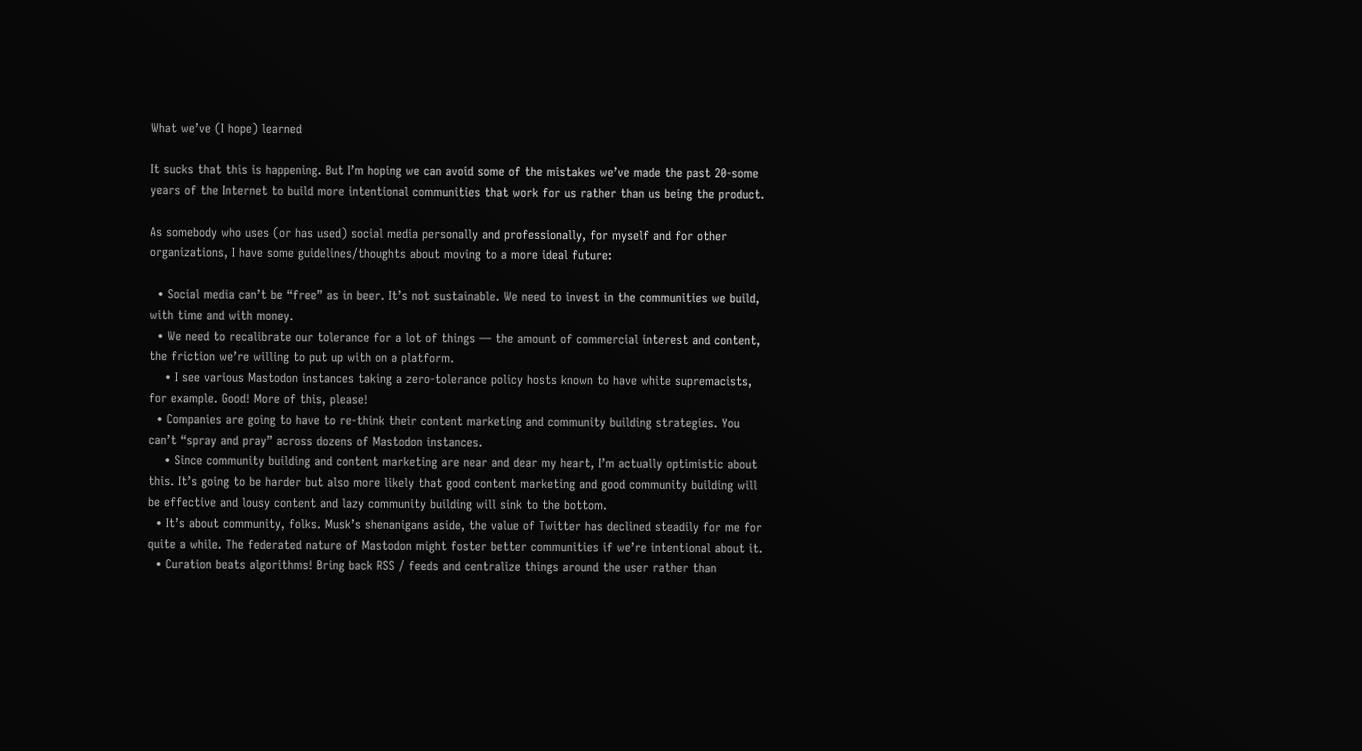What we’ve (I hope) learned

It sucks that this is happening. But I’m hoping we can avoid some of the mistakes we’ve made the past 20-some years of the Internet to build more intentional communities that work for us rather than us being the product.

As somebody who uses (or has used) social media personally and professionally, for myself and for other organizations, I have some guidelines/thoughts about moving to a more ideal future:

  • Social media can’t be “free” as in beer. It’s not sustainable. We need to invest in the communities we build, with time and with money.
  • We need to recalibrate our tolerance for a lot of things — the amount of commercial interest and content, the friction we’re willing to put up with on a platform.
    • I see various Mastodon instances taking a zero-tolerance policy hosts known to have white supremacists, for example. Good! More of this, please!
  • Companies are going to have to re-think their content marketing and community building strategies. You can’t “spray and pray” across dozens of Mastodon instances.
    • Since community building and content marketing are near and dear my heart, I’m actually optimistic about this. It’s going to be harder but also more likely that good content marketing and good community building will be effective and lousy content and lazy community building will sink to the bottom.
  • It’s about community, folks. Musk’s shenanigans aside, the value of Twitter has declined steadily for me for quite a while. The federated nature of Mastodon might foster better communities if we’re intentional about it.
  • Curation beats algorithms! Bring back RSS / feeds and centralize things around the user rather than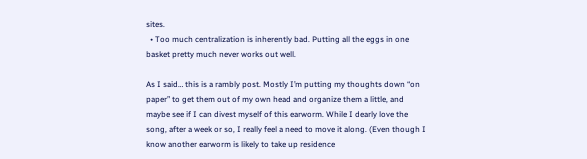sites.
  • Too much centralization is inherently bad. Putting all the eggs in one basket pretty much never works out well.

As I said… this is a rambly post. Mostly I’m putting my thoughts down “on paper” to get them out of my own head and organize them a little, and maybe see if I can divest myself of this earworm. While I dearly love the song, after a week or so, I really feel a need to move it along. (Even though I know another earworm is likely to take up residence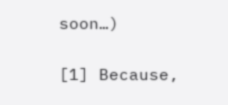soon…)

[1] Because,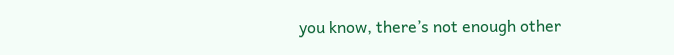you know, there’s not enough other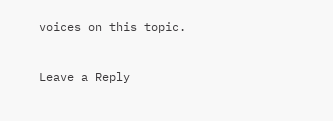voices on this topic.


Leave a Reply